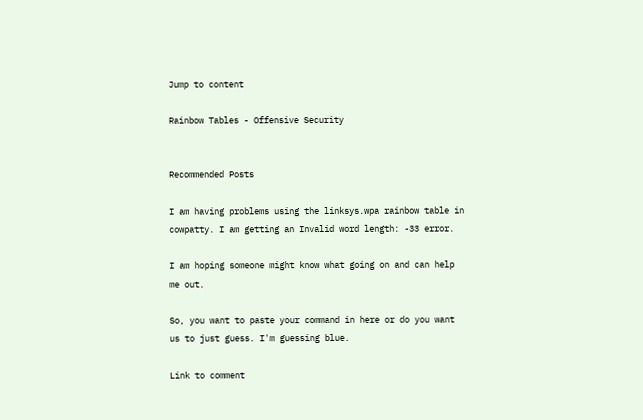Jump to content

Rainbow Tables - Offensive Security


Recommended Posts

I am having problems using the linksys.wpa rainbow table in cowpatty. I am getting an Invalid word length: -33 error.

I am hoping someone might know what going on and can help me out.

So, you want to paste your command in here or do you want us to just guess. I'm guessing blue.

Link to comment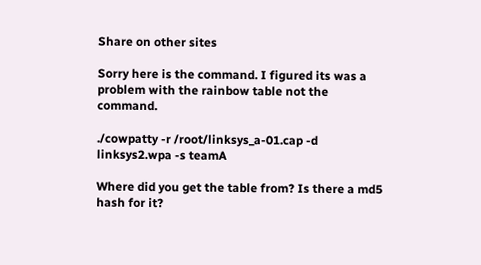Share on other sites

Sorry here is the command. I figured its was a problem with the rainbow table not the command.

./cowpatty -r /root/linksys_a-01.cap -d linksys2.wpa -s teamA

Where did you get the table from? Is there a md5 hash for it?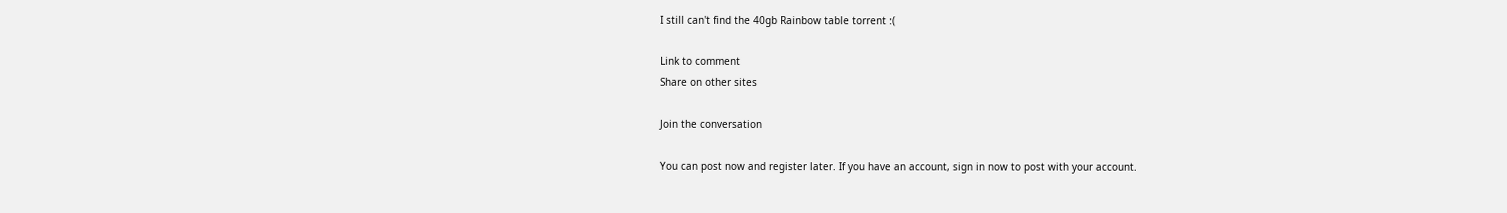I still can't find the 40gb Rainbow table torrent :(

Link to comment
Share on other sites

Join the conversation

You can post now and register later. If you have an account, sign in now to post with your account.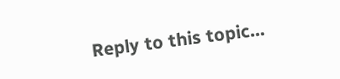Reply to this topic...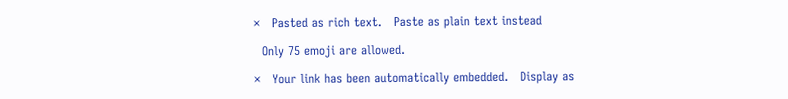×   Pasted as rich text.   Paste as plain text instead

  Only 75 emoji are allowed.

×   Your link has been automatically embedded.   Display as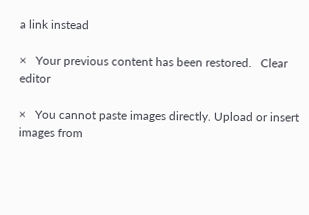a link instead

×   Your previous content has been restored.   Clear editor

×   You cannot paste images directly. Upload or insert images from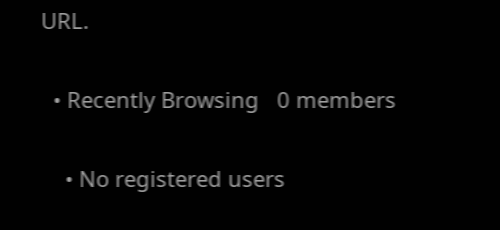URL.

  • Recently Browsing   0 members

    • No registered users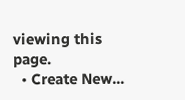viewing this page.
  • Create New...